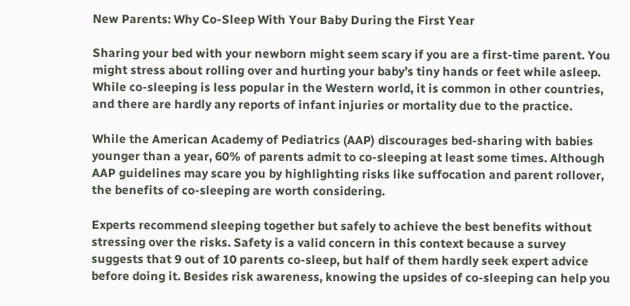New Parents: Why Co-Sleep With Your Baby During the First Year

Sharing your bed with your newborn might seem scary if you are a first-time parent. You might stress about rolling over and hurting your baby’s tiny hands or feet while asleep. While co-sleeping is less popular in the Western world, it is common in other countries, and there are hardly any reports of infant injuries or mortality due to the practice.

While the American Academy of Pediatrics (AAP) discourages bed-sharing with babies younger than a year, 60% of parents admit to co-sleeping at least some times. Although AAP guidelines may scare you by highlighting risks like suffocation and parent rollover, the benefits of co-sleeping are worth considering.

Experts recommend sleeping together but safely to achieve the best benefits without stressing over the risks. Safety is a valid concern in this context because a survey suggests that 9 out of 10 parents co-sleep, but half of them hardly seek expert advice before doing it. Besides risk awareness, knowing the upsides of co-sleeping can help you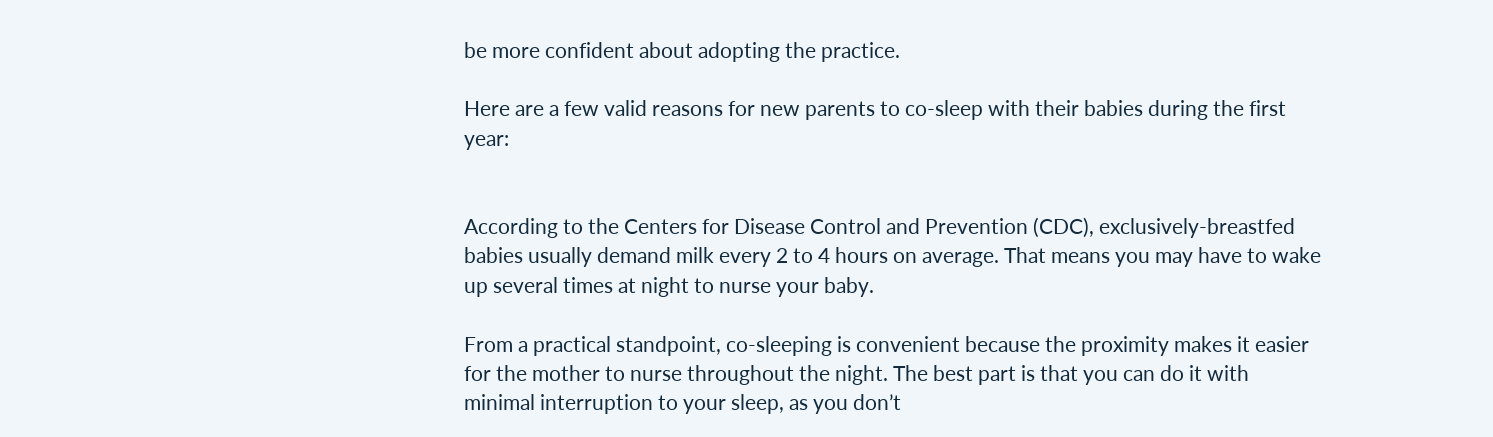be more confident about adopting the practice.

Here are a few valid reasons for new parents to co-sleep with their babies during the first year:


According to the Centers for Disease Control and Prevention (CDC), exclusively-breastfed babies usually demand milk every 2 to 4 hours on average. That means you may have to wake up several times at night to nurse your baby.

From a practical standpoint, co-sleeping is convenient because the proximity makes it easier for the mother to nurse throughout the night. The best part is that you can do it with minimal interruption to your sleep, as you don’t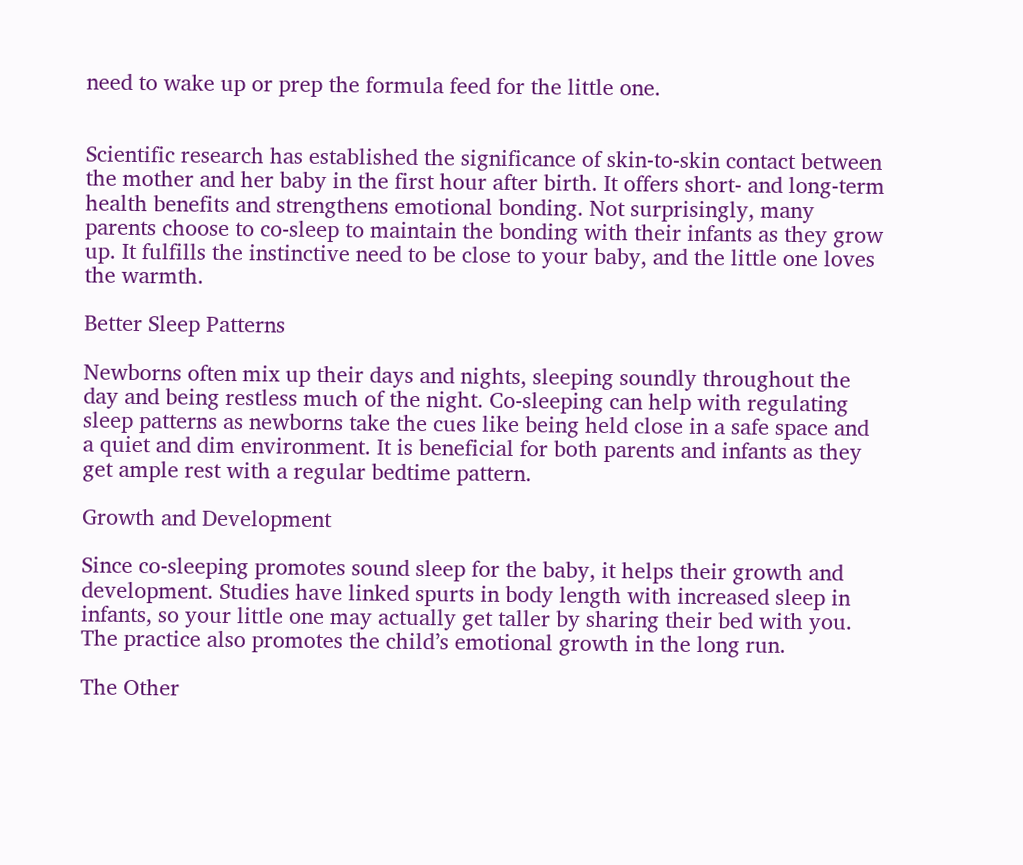need to wake up or prep the formula feed for the little one.


Scientific research has established the significance of skin‐to‐skin contact between the mother and her baby in the first hour after birth. It offers short‐ and long‐term health benefits and strengthens emotional bonding. Not surprisingly, many parents choose to co-sleep to maintain the bonding with their infants as they grow up. It fulfills the instinctive need to be close to your baby, and the little one loves the warmth.

Better Sleep Patterns

Newborns often mix up their days and nights, sleeping soundly throughout the day and being restless much of the night. Co-sleeping can help with regulating sleep patterns as newborns take the cues like being held close in a safe space and a quiet and dim environment. It is beneficial for both parents and infants as they get ample rest with a regular bedtime pattern.

Growth and Development

Since co-sleeping promotes sound sleep for the baby, it helps their growth and development. Studies have linked spurts in body length with increased sleep in infants, so your little one may actually get taller by sharing their bed with you. The practice also promotes the child’s emotional growth in the long run.

The Other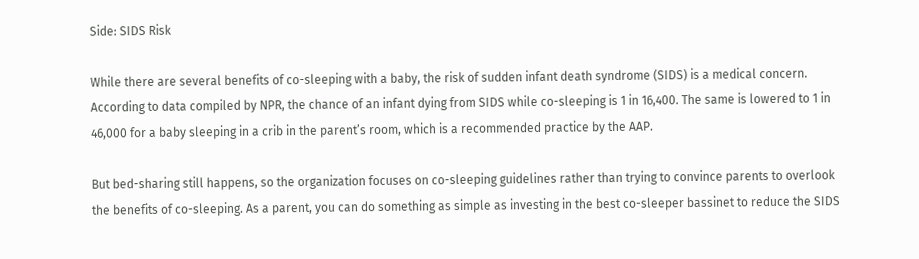Side: SIDS Risk

While there are several benefits of co-sleeping with a baby, the risk of sudden infant death syndrome (SIDS) is a medical concern. According to data compiled by NPR, the chance of an infant dying from SIDS while co-sleeping is 1 in 16,400. The same is lowered to 1 in 46,000 for a baby sleeping in a crib in the parent’s room, which is a recommended practice by the AAP.

But bed-sharing still happens, so the organization focuses on co-sleeping guidelines rather than trying to convince parents to overlook the benefits of co-sleeping. As a parent, you can do something as simple as investing in the best co-sleeper bassinet to reduce the SIDS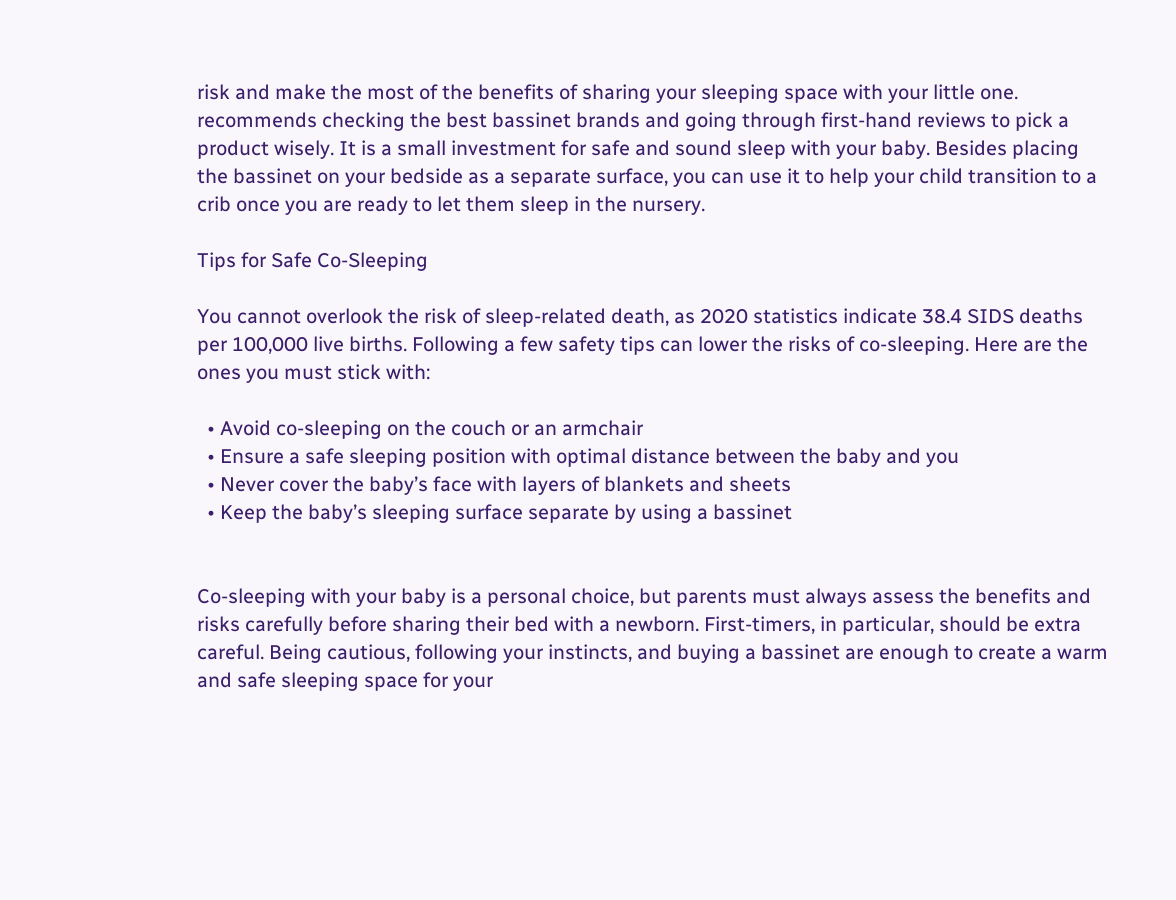risk and make the most of the benefits of sharing your sleeping space with your little one. recommends checking the best bassinet brands and going through first-hand reviews to pick a product wisely. It is a small investment for safe and sound sleep with your baby. Besides placing the bassinet on your bedside as a separate surface, you can use it to help your child transition to a crib once you are ready to let them sleep in the nursery.

Tips for Safe Co-Sleeping

You cannot overlook the risk of sleep-related death, as 2020 statistics indicate 38.4 SIDS deaths per 100,000 live births. Following a few safety tips can lower the risks of co-sleeping. Here are the ones you must stick with:

  • Avoid co-sleeping on the couch or an armchair
  • Ensure a safe sleeping position with optimal distance between the baby and you
  • Never cover the baby’s face with layers of blankets and sheets
  • Keep the baby’s sleeping surface separate by using a bassinet


Co-sleeping with your baby is a personal choice, but parents must always assess the benefits and risks carefully before sharing their bed with a newborn. First-timers, in particular, should be extra careful. Being cautious, following your instincts, and buying a bassinet are enough to create a warm and safe sleeping space for your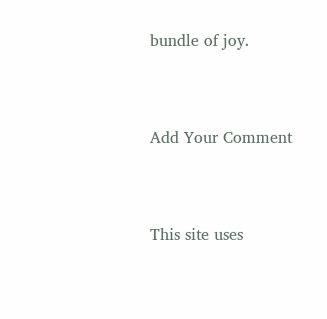bundle of joy.


Add Your Comment


This site uses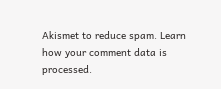Akismet to reduce spam. Learn how your comment data is processed.